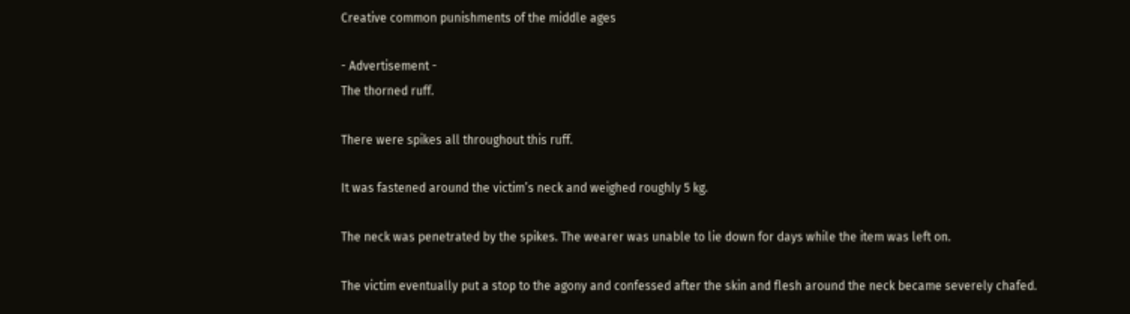Creative common punishments of the middle ages

- Advertisement -
The thorned ruff.

There were spikes all throughout this ruff.

It was fastened around the victim’s neck and weighed roughly 5 kg.

The neck was penetrated by the spikes. The wearer was unable to lie down for days while the item was left on.

The victim eventually put a stop to the agony and confessed after the skin and flesh around the neck became severely chafed.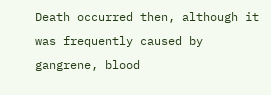Death occurred then, although it was frequently caused by gangrene, blood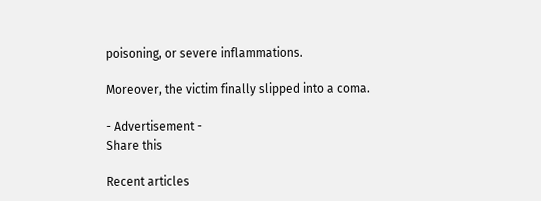poisoning, or severe inflammations.

Moreover, the victim finally slipped into a coma.

- Advertisement -
Share this

Recent articles